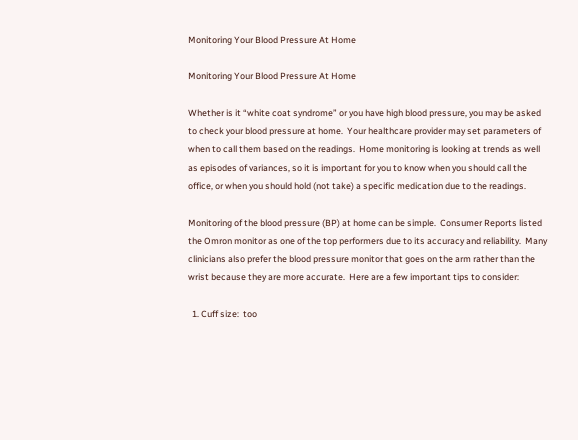Monitoring Your Blood Pressure At Home

Monitoring Your Blood Pressure At Home

Whether is it “white coat syndrome” or you have high blood pressure, you may be asked to check your blood pressure at home.  Your healthcare provider may set parameters of when to call them based on the readings.  Home monitoring is looking at trends as well as episodes of variances, so it is important for you to know when you should call the office, or when you should hold (not take) a specific medication due to the readings.

Monitoring of the blood pressure (BP) at home can be simple.  Consumer Reports listed the Omron monitor as one of the top performers due to its accuracy and reliability.  Many clinicians also prefer the blood pressure monitor that goes on the arm rather than the wrist because they are more accurate.  Here are a few important tips to consider:

  1. Cuff size:  too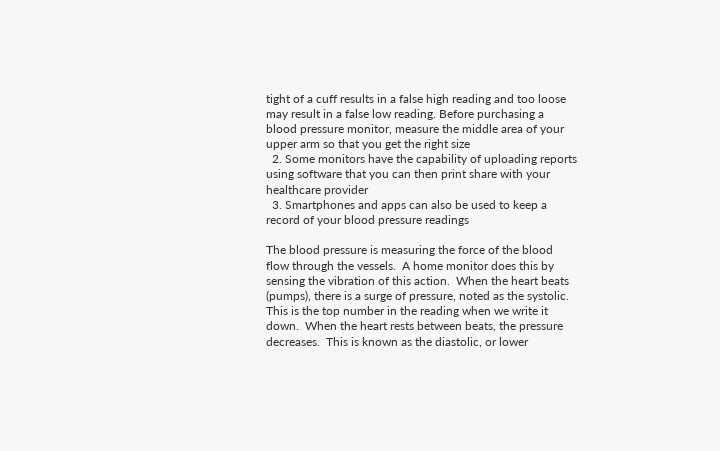tight of a cuff results in a false high reading and too loose may result in a false low reading. Before purchasing a blood pressure monitor, measure the middle area of your upper arm so that you get the right size
  2. Some monitors have the capability of uploading reports using software that you can then print share with your healthcare provider
  3. Smartphones and apps can also be used to keep a record of your blood pressure readings

The blood pressure is measuring the force of the blood flow through the vessels.  A home monitor does this by sensing the vibration of this action.  When the heart beats (pumps), there is a surge of pressure, noted as the systolic.  This is the top number in the reading when we write it down.  When the heart rests between beats, the pressure decreases.  This is known as the diastolic, or lower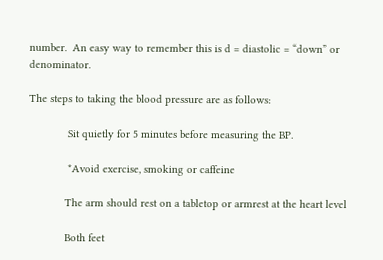number.  An easy way to remember this is d = diastolic = “down” or denominator.

The steps to taking the blood pressure are as follows:

             Sit quietly for 5 minutes before measuring the BP.

             *Avoid exercise, smoking or caffeine

            The arm should rest on a tabletop or armrest at the heart level

            Both feet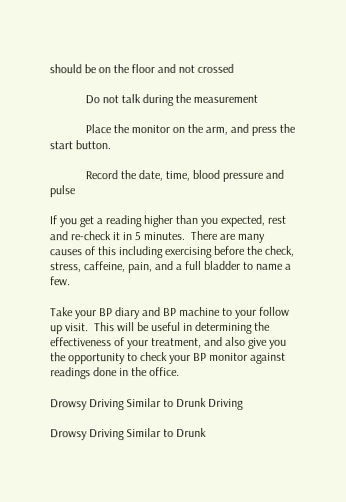should be on the floor and not crossed

            Do not talk during the measurement

            Place the monitor on the arm, and press the start button.

            Record the date, time, blood pressure and pulse

If you get a reading higher than you expected, rest and re-check it in 5 minutes.  There are many causes of this including exercising before the check, stress, caffeine, pain, and a full bladder to name a few.

Take your BP diary and BP machine to your follow up visit.  This will be useful in determining the effectiveness of your treatment, and also give you the opportunity to check your BP monitor against readings done in the office.

Drowsy Driving Similar to Drunk Driving

Drowsy Driving Similar to Drunk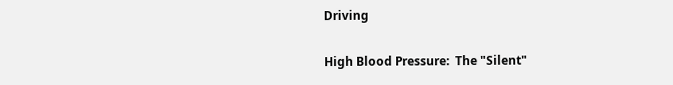Driving

High Blood Pressure:  The "Silent"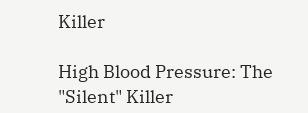Killer

High Blood Pressure: The "Silent" Killer